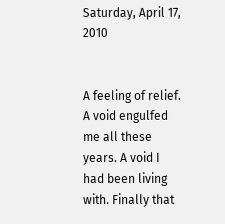Saturday, April 17, 2010


A feeling of relief. A void engulfed me all these years. A void I had been living with. Finally that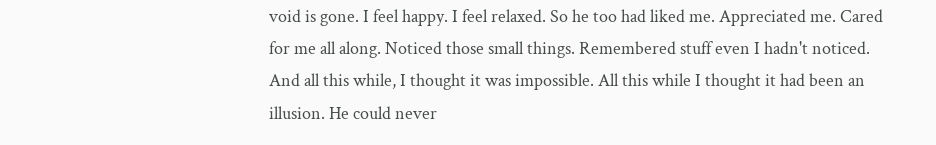void is gone. I feel happy. I feel relaxed. So he too had liked me. Appreciated me. Cared for me all along. Noticed those small things. Remembered stuff even I hadn't noticed. And all this while, I thought it was impossible. All this while I thought it had been an illusion. He could never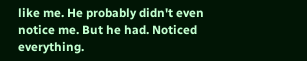like me. He probably didn't even notice me. But he had. Noticed everything.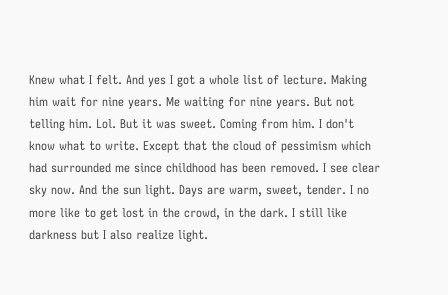Knew what I felt. And yes I got a whole list of lecture. Making him wait for nine years. Me waiting for nine years. But not telling him. Lol. But it was sweet. Coming from him. I don't know what to write. Except that the cloud of pessimism which had surrounded me since childhood has been removed. I see clear sky now. And the sun light. Days are warm, sweet, tender. I no more like to get lost in the crowd, in the dark. I still like darkness but I also realize light.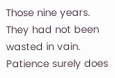Those nine years. They had not been wasted in vain. Patience surely does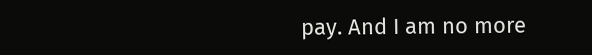pay. And I am no more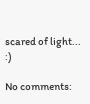scared of light... :)

No comments: